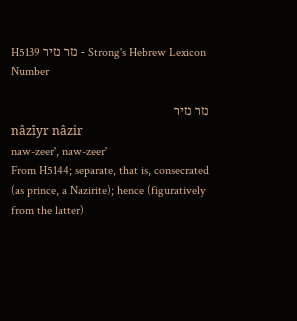H5139 נזר נזיר - Strong's Hebrew Lexicon Number

נזר נזיר
nâzı̂yr nâzir
naw-zeer', naw-zeer'
From H5144; separate, that is, consecrated (as prince, a Nazirite); hence (figuratively from the latter)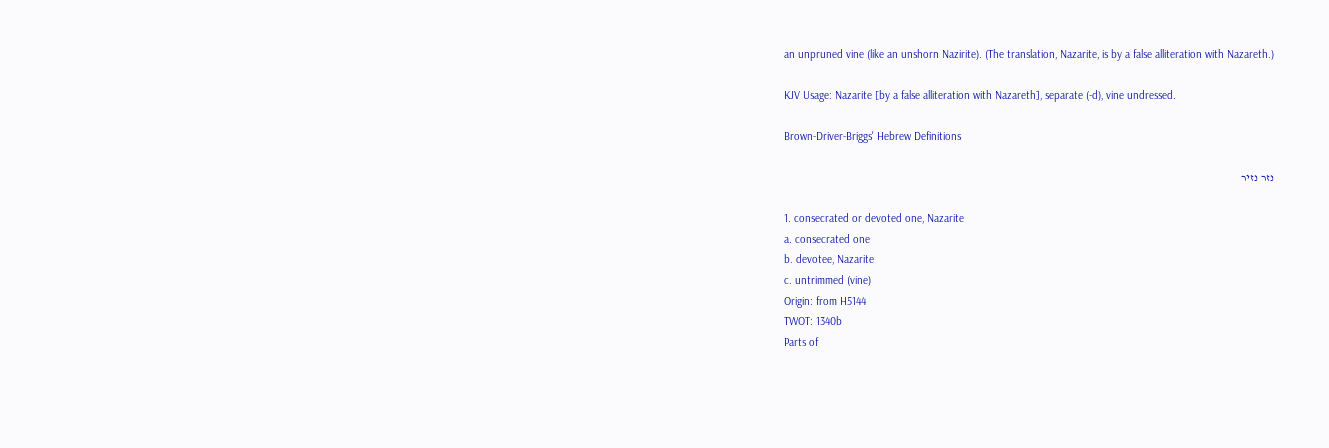an unpruned vine (like an unshorn Nazirite). (The translation, Nazarite, is by a false alliteration with Nazareth.)

KJV Usage: Nazarite [by a false alliteration with Nazareth], separate (-d), vine undressed.

Brown-Driver-Briggs' Hebrew Definitions

נזר נזיר

1. consecrated or devoted one, Nazarite
a. consecrated one
b. devotee, Nazarite
c. untrimmed (vine)
Origin: from H5144
TWOT: 1340b
Parts of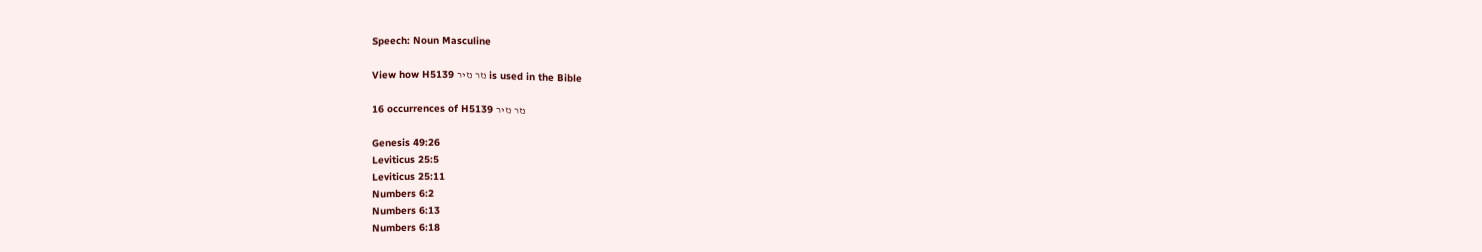Speech: Noun Masculine

View how H5139 נזר נזיר is used in the Bible

16 occurrences of H5139 נזר נזיר

Genesis 49:26
Leviticus 25:5
Leviticus 25:11
Numbers 6:2
Numbers 6:13
Numbers 6:18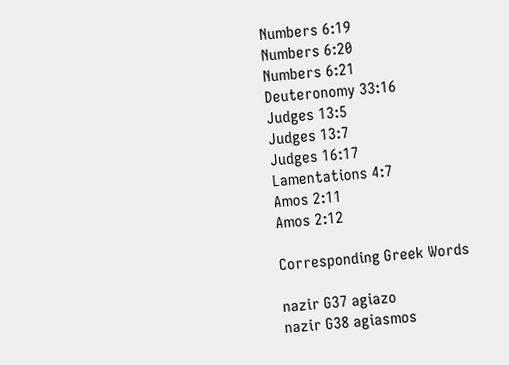Numbers 6:19
Numbers 6:20
Numbers 6:21
Deuteronomy 33:16
Judges 13:5
Judges 13:7
Judges 16:17
Lamentations 4:7
Amos 2:11
Amos 2:12

Corresponding Greek Words

nazir G37 agiazo
nazir G38 agiasmos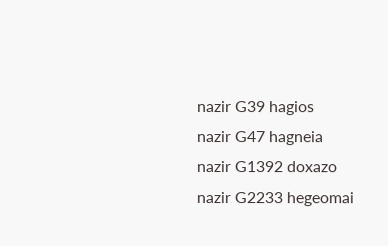nazir G39 hagios
nazir G47 hagneia
nazir G1392 doxazo
nazir G2233 hegeomai